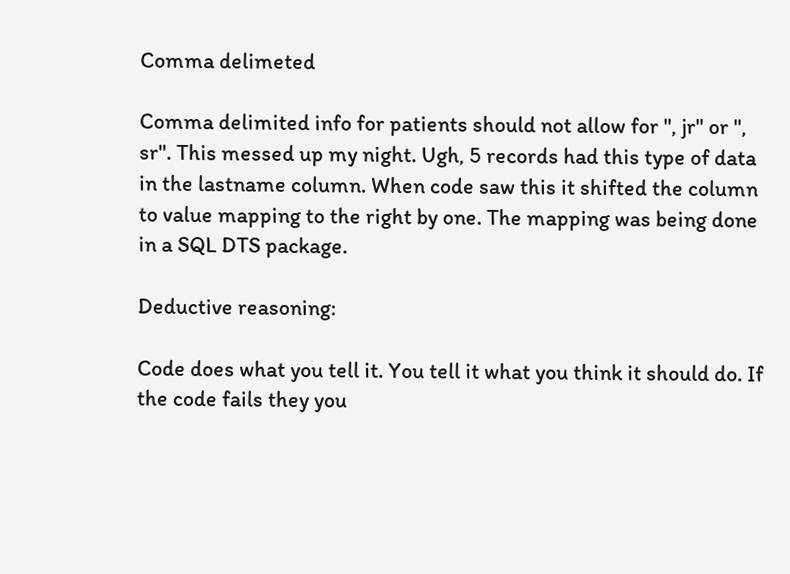Comma delimeted

Comma delimited info for patients should not allow for ", jr" or ", sr". This messed up my night. Ugh, 5 records had this type of data in the lastname column. When code saw this it shifted the column to value mapping to the right by one. The mapping was being done in a SQL DTS package.

Deductive reasoning:

Code does what you tell it. You tell it what you think it should do. If the code fails they you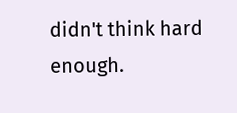didn't think hard enough.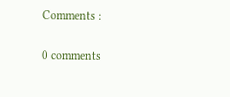Comments :

0 comments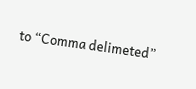to “Comma delimeted”